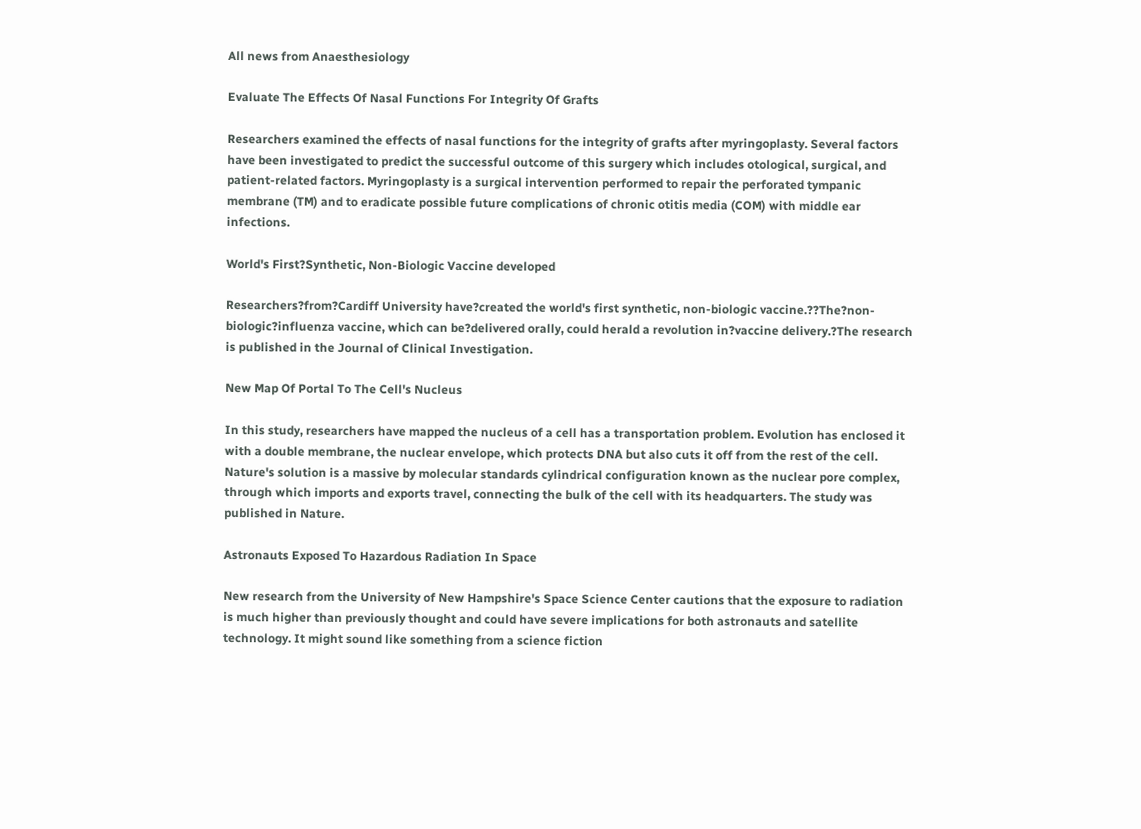All news from Anaesthesiology

Evaluate The Effects Of Nasal Functions For Integrity Of Grafts

Researchers examined the effects of nasal functions for the integrity of grafts after myringoplasty. Several factors have been investigated to predict the successful outcome of this surgery which includes otological, surgical, and patient-related factors. Myringoplasty is a surgical intervention performed to repair the perforated tympanic membrane (TM) and to eradicate possible future complications of chronic otitis media (COM) with middle ear infections.

World's First?Synthetic, Non-Biologic Vaccine developed

Researchers?from?Cardiff University have?created the world's first synthetic, non-biologic vaccine.??The?non-biologic?influenza vaccine, which can be?delivered orally, could herald a revolution in?vaccine delivery.?The research is published in the Journal of Clinical Investigation.

New Map Of Portal To The Cell's Nucleus

In this study, researchers have mapped the nucleus of a cell has a transportation problem. Evolution has enclosed it with a double membrane, the nuclear envelope, which protects DNA but also cuts it off from the rest of the cell. Nature's solution is a massive by molecular standards cylindrical configuration known as the nuclear pore complex, through which imports and exports travel, connecting the bulk of the cell with its headquarters. The study was published in Nature.

Astronauts Exposed To Hazardous Radiation In Space

New research from the University of New Hampshire's Space Science Center cautions that the exposure to radiation is much higher than previously thought and could have severe implications for both astronauts and satellite technology. It might sound like something from a science fiction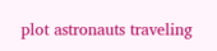plot astronauts traveling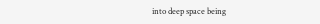into deep space being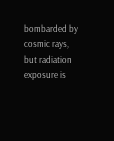bombarded by cosmic rays, but radiation exposure is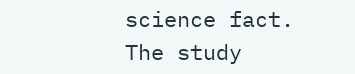science fact. The study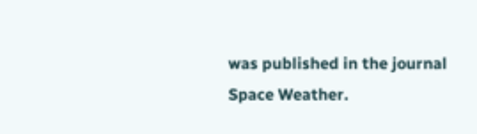was published in the journal Space Weather.